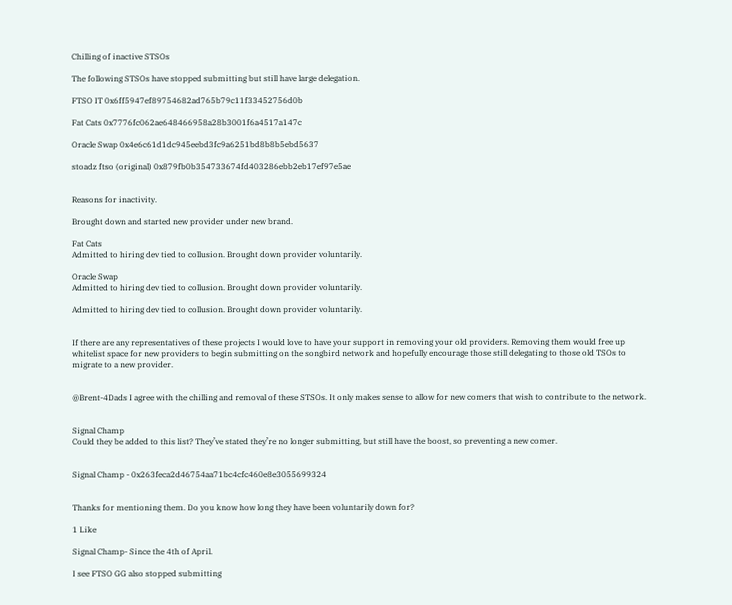Chilling of inactive STSOs

The following STSOs have stopped submitting but still have large delegation.

FTSO IT 0x6ff5947ef89754682ad765b79c11f33452756d0b

Fat Cats 0x7776fc062ae648466958a28b3001f6a4517a147c

Oracle Swap 0x4e6c61d1dc945eebd3fc9a6251bd8b8b5ebd5637

stoadz ftso (original) 0x879fb0b354733674fd403286ebb2eb17ef97e5ae


Reasons for inactivity.

Brought down and started new provider under new brand.

Fat Cats
Admitted to hiring dev tied to collusion. Brought down provider voluntarily.

Oracle Swap
Admitted to hiring dev tied to collusion. Brought down provider voluntarily.

Admitted to hiring dev tied to collusion. Brought down provider voluntarily.


If there are any representatives of these projects I would love to have your support in removing your old providers. Removing them would free up whitelist space for new providers to begin submitting on the songbird network and hopefully encourage those still delegating to those old TSOs to migrate to a new provider.


@Brent-4Dads I agree with the chilling and removal of these STSOs. It only makes sense to allow for new comers that wish to contribute to the network.


Signal Champ
Could they be added to this list? They’ve stated they’re no longer submitting, but still have the boost, so preventing a new comer.


Signal Champ - 0x263feca2d46754aa71bc4cfc460e8e3055699324


Thanks for mentioning them. Do you know how long they have been voluntarily down for?

1 Like

Signal Champ- Since the 4th of April.

I see FTSO GG also stopped submitting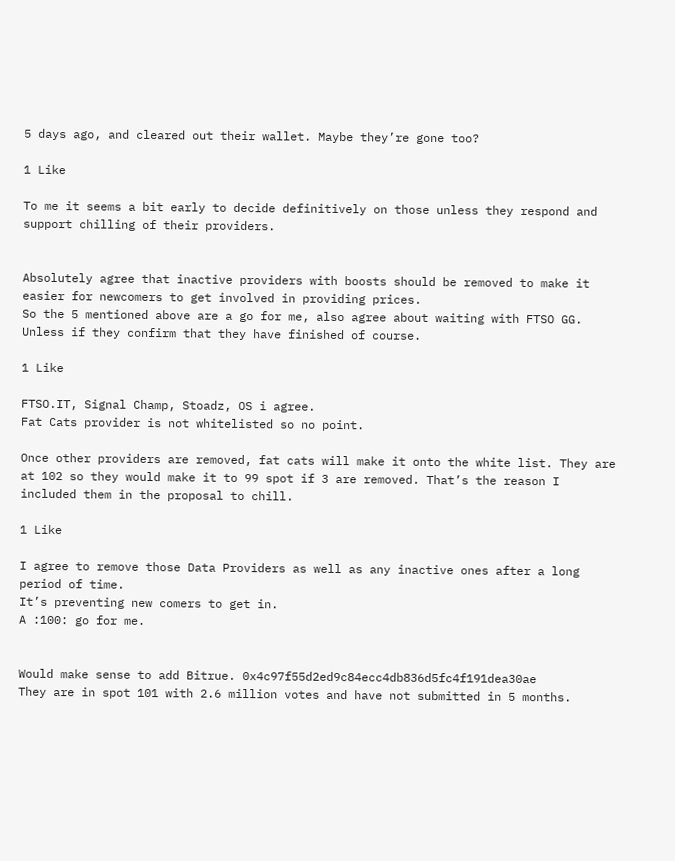5 days ago, and cleared out their wallet. Maybe they’re gone too?

1 Like

To me it seems a bit early to decide definitively on those unless they respond and support chilling of their providers.


Absolutely agree that inactive providers with boosts should be removed to make it easier for newcomers to get involved in providing prices.
So the 5 mentioned above are a go for me, also agree about waiting with FTSO GG. Unless if they confirm that they have finished of course.

1 Like

FTSO.IT, Signal Champ, Stoadz, OS i agree.
Fat Cats provider is not whitelisted so no point.

Once other providers are removed, fat cats will make it onto the white list. They are at 102 so they would make it to 99 spot if 3 are removed. That’s the reason I included them in the proposal to chill.

1 Like

I agree to remove those Data Providers as well as any inactive ones after a long period of time.
It’s preventing new comers to get in.
A :100: go for me.


Would make sense to add Bitrue. 0x4c97f55d2ed9c84ecc4db836d5fc4f191dea30ae
They are in spot 101 with 2.6 million votes and have not submitted in 5 months.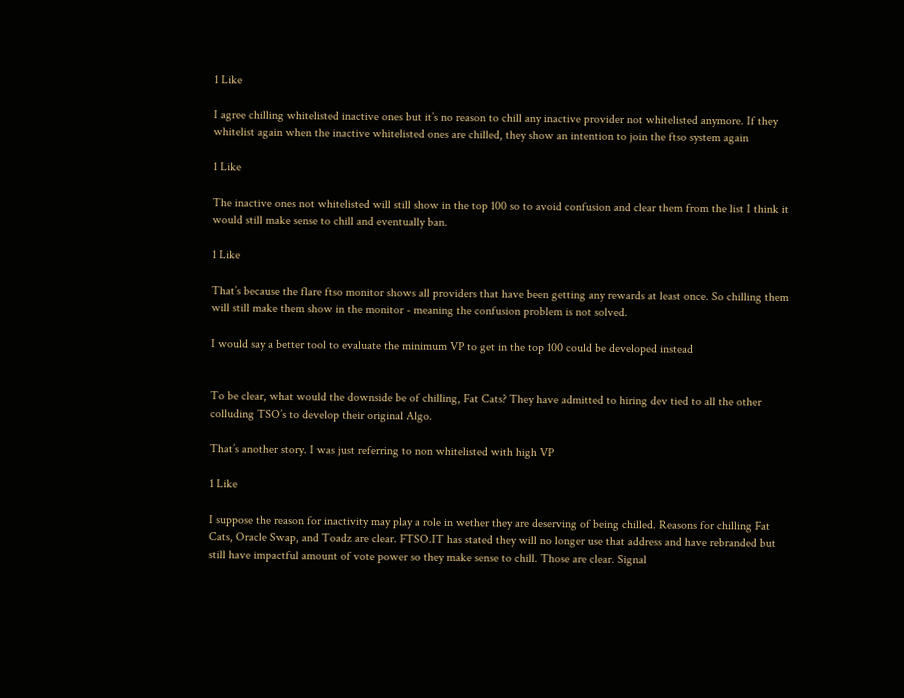1 Like

I agree chilling whitelisted inactive ones but it’s no reason to chill any inactive provider not whitelisted anymore. If they whitelist again when the inactive whitelisted ones are chilled, they show an intention to join the ftso system again

1 Like

The inactive ones not whitelisted will still show in the top 100 so to avoid confusion and clear them from the list I think it would still make sense to chill and eventually ban.

1 Like

That’s because the flare ftso monitor shows all providers that have been getting any rewards at least once. So chilling them will still make them show in the monitor - meaning the confusion problem is not solved.

I would say a better tool to evaluate the minimum VP to get in the top 100 could be developed instead


To be clear, what would the downside be of chilling, Fat Cats? They have admitted to hiring dev tied to all the other colluding TSO’s to develop their original Algo.

That’s another story. I was just referring to non whitelisted with high VP

1 Like

I suppose the reason for inactivity may play a role in wether they are deserving of being chilled. Reasons for chilling Fat Cats, Oracle Swap, and Toadz are clear. FTSO.IT has stated they will no longer use that address and have rebranded but still have impactful amount of vote power so they make sense to chill. Those are clear. Signal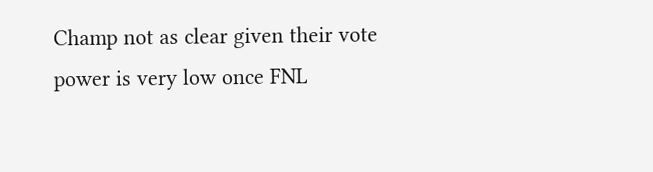Champ not as clear given their vote power is very low once FNL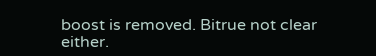boost is removed. Bitrue not clear either.